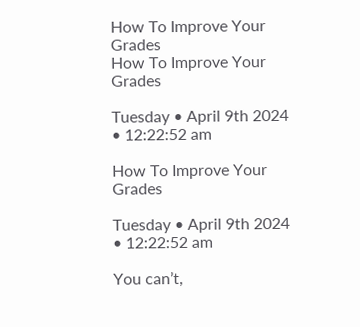How To Improve Your Grades
How To Improve Your Grades

Tuesday • April 9th 2024 • 12:22:52 am

How To Improve Your Grades

Tuesday • April 9th 2024 • 12:22:52 am

You can’t,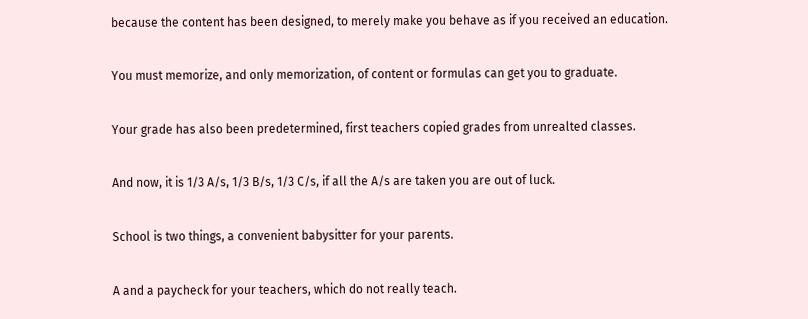because the content has been designed, to merely make you behave as if you received an education.

You must memorize, and only memorization, of content or formulas can get you to graduate.

Your grade has also been predetermined, first teachers copied grades from unrealted classes.

And now, it is 1/3 A/s, 1/3 B/s, 1/3 C/s, if all the A/s are taken you are out of luck.

School is two things, a convenient babysitter for your parents.

A and a paycheck for your teachers, which do not really teach.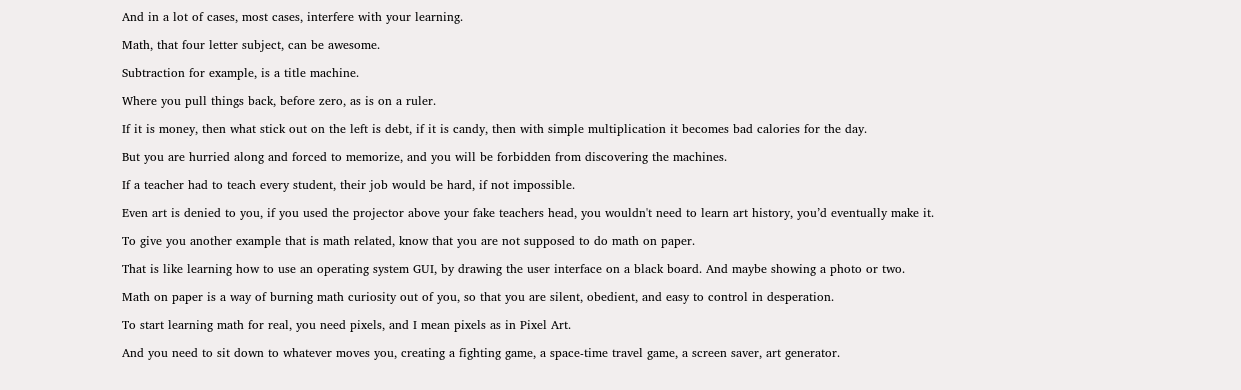And in a lot of cases, most cases, interfere with your learning.

Math, that four letter subject, can be awesome.

Subtraction for example, is a title machine.

Where you pull things back, before zero, as is on a ruler.

If it is money, then what stick out on the left is debt, if it is candy, then with simple multiplication it becomes bad calories for the day.

But you are hurried along and forced to memorize, and you will be forbidden from discovering the machines.

If a teacher had to teach every student, their job would be hard, if not impossible.

Even art is denied to you, if you used the projector above your fake teachers head, you wouldn't need to learn art history, you’d eventually make it.

To give you another example that is math related, know that you are not supposed to do math on paper.

That is like learning how to use an operating system GUI, by drawing the user interface on a black board. And maybe showing a photo or two.

Math on paper is a way of burning math curiosity out of you, so that you are silent, obedient, and easy to control in desperation.

To start learning math for real, you need pixels, and I mean pixels as in Pixel Art.

And you need to sit down to whatever moves you, creating a fighting game, a space-time travel game, a screen saver, art generator.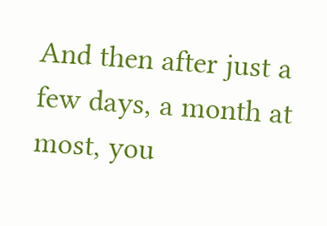And then after just a few days, a month at most, you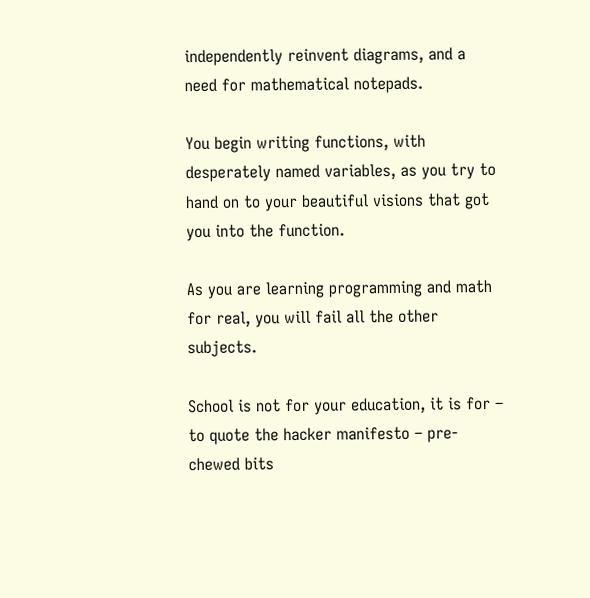independently reinvent diagrams, and a need for mathematical notepads.

You begin writing functions, with desperately named variables, as you try to hand on to your beautiful visions that got you into the function.

As you are learning programming and math for real, you will fail all the other subjects.

School is not for your education, it is for – to quote the hacker manifesto – pre-chewed bits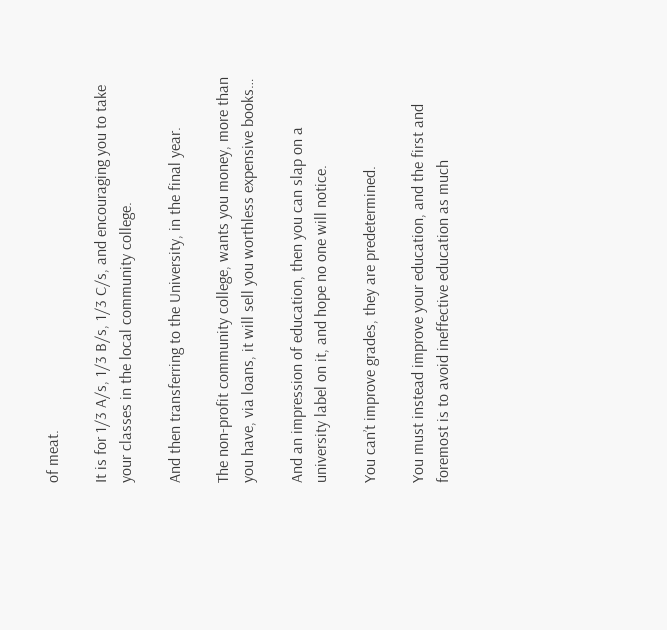of meat.

It is for 1/3 A/s, 1/3 B/s, 1/3 C/s, and encouraging you to take your classes in the local community college.

And then transferring to the University, in the final year.

The non-profit community college, wants you money, more than you have, via loans, it will sell you worthless expensive books…

And an impression of education, then you can slap on a university label on it, and hope no one will notice.

You can’t improve grades, they are predetermined.

You must instead improve your education, and the first and foremost is to avoid ineffective education as much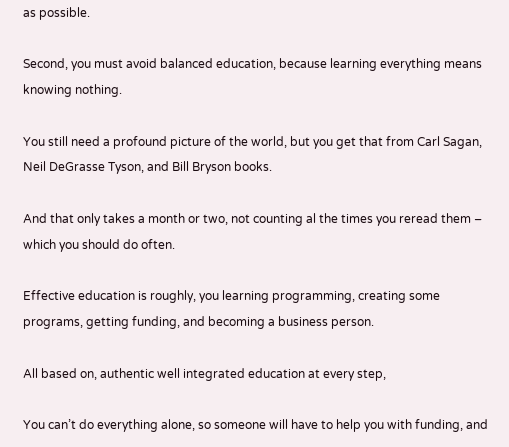as possible.

Second, you must avoid balanced education, because learning everything means knowing nothing.

You still need a profound picture of the world, but you get that from Carl Sagan, Neil DeGrasse Tyson, and Bill Bryson books.

And that only takes a month or two, not counting al the times you reread them – which you should do often.

Effective education is roughly, you learning programming, creating some programs, getting funding, and becoming a business person.

All based on, authentic well integrated education at every step,

You can’t do everything alone, so someone will have to help you with funding, and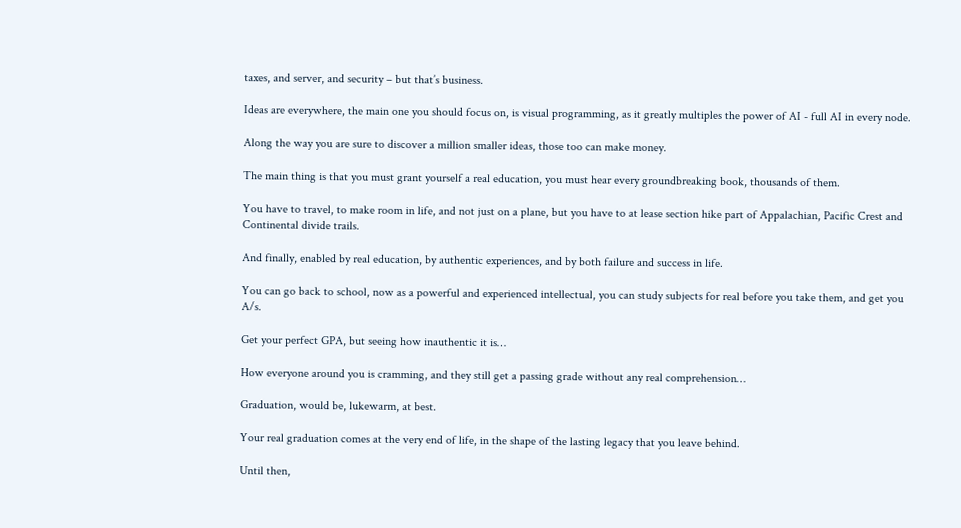taxes, and server, and security – but that’s business.

Ideas are everywhere, the main one you should focus on, is visual programming, as it greatly multiples the power of AI - full AI in every node.

Along the way you are sure to discover a million smaller ideas, those too can make money.

The main thing is that you must grant yourself a real education, you must hear every groundbreaking book, thousands of them.

You have to travel, to make room in life, and not just on a plane, but you have to at lease section hike part of Appalachian, Pacific Crest and Continental divide trails.

And finally, enabled by real education, by authentic experiences, and by both failure and success in life.

You can go back to school, now as a powerful and experienced intellectual, you can study subjects for real before you take them, and get you A/s.

Get your perfect GPA, but seeing how inauthentic it is…

How everyone around you is cramming, and they still get a passing grade without any real comprehension…

Graduation, would be, lukewarm, at best.

Your real graduation comes at the very end of life, in the shape of the lasting legacy that you leave behind.

Until then,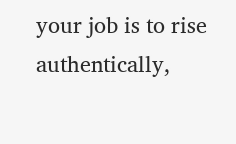your job is to rise authentically,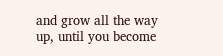and grow all the way up, until you become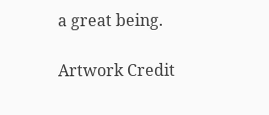a great being.

Artwork Credit